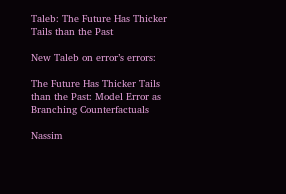Taleb: The Future Has Thicker Tails than the Past

New Taleb on error’s errors:

The Future Has Thicker Tails than the Past: Model Error as Branching Counterfactuals

Nassim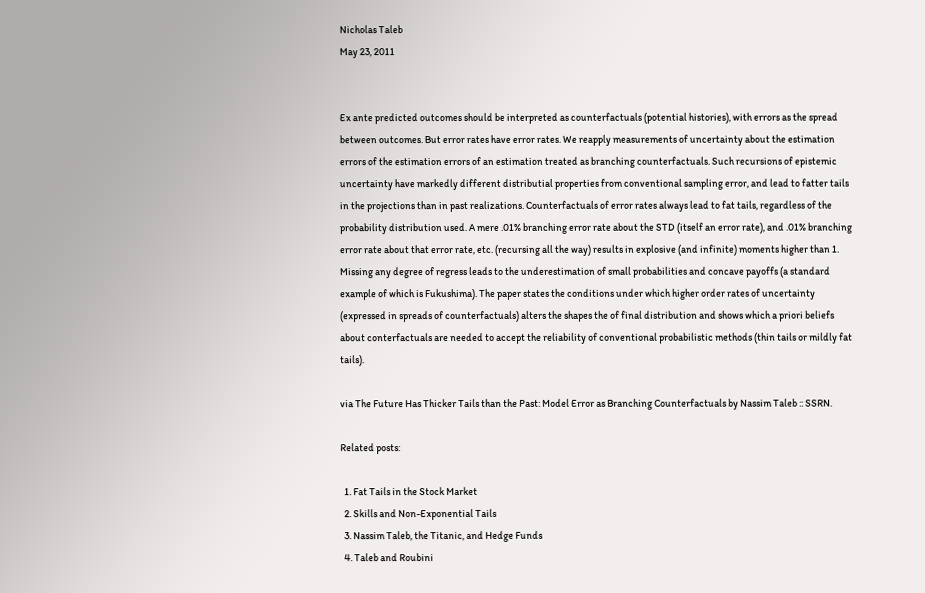Nicholas Taleb
May 23, 2011


Ex ante predicted outcomes should be interpreted as counterfactuals (potential histories), with errors as the spread between outcomes. But error rates have error rates. We reapply measurements of uncertainty about the estimation errors of the estimation errors of an estimation treated as branching counterfactuals. Such recursions of epistemic uncertainty have markedly different distributial properties from conventional sampling error, and lead to fatter tails in the projections than in past realizations. Counterfactuals of error rates always lead to fat tails, regardless of the probability distribution used. A mere .01% branching error rate about the STD (itself an error rate), and .01% branching error rate about that error rate, etc. (recursing all the way) results in explosive (and infinite) moments higher than 1. Missing any degree of regress leads to the underestimation of small probabilities and concave payoffs (a standard example of which is Fukushima). The paper states the conditions under which higher order rates of uncertainty (expressed in spreads of counterfactuals) alters the shapes the of final distribution and shows which a priori beliefs about conterfactuals are needed to accept the reliability of conventional probabilistic methods (thin tails or mildly fat tails).

via The Future Has Thicker Tails than the Past: Model Error as Branching Counterfactuals by Nassim Taleb :: SSRN.

Related posts:

  1. Fat Tails in the Stock Market
  2. Skills and Non-Exponential Tails
  3. Nassim Taleb, the Titanic, and Hedge Funds
  4. Taleb and Roubini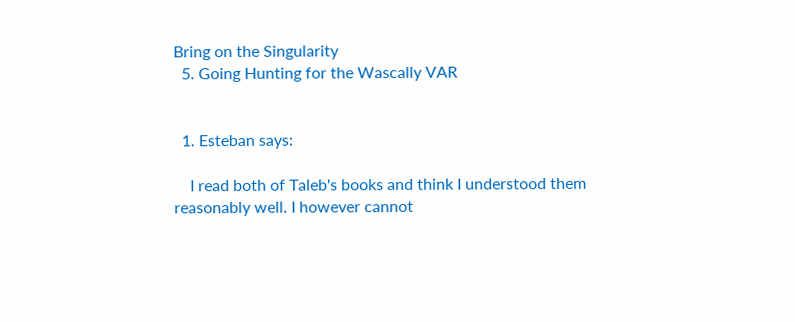Bring on the Singularity
  5. Going Hunting for the Wascally VAR


  1. Esteban says:

    I read both of Taleb's books and think I understood them reasonably well. I however cannot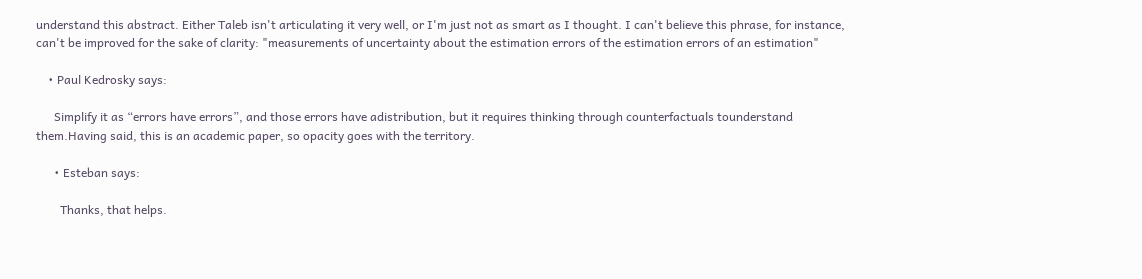understand this abstract. Either Taleb isn't articulating it very well, or I'm just not as smart as I thought. I can't believe this phrase, for instance, can't be improved for the sake of clarity: "measurements of uncertainty about the estimation errors of the estimation errors of an estimation"

    • Paul Kedrosky says:

      Simplify it as “errors have errors”, and those errors have adistribution, but it requires thinking through counterfactuals tounderstand them.Having said, this is an academic paper, so opacity goes with the territory.

      • Esteban says:

        Thanks, that helps.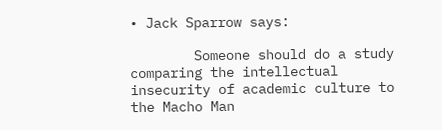• Jack Sparrow says:

        Someone should do a study comparing the intellectual insecurity of academic culture to the Macho Man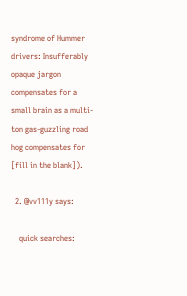syndrome of Hummer drivers: Insufferably opaque jargon compensates for a small brain as a multi-ton gas-guzzling road hog compensates for [fill in the blank]).

  2. @vv111y says:

    quick searches: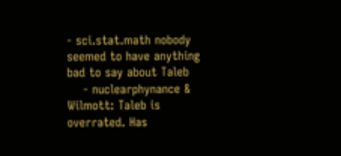- sci.stat.math nobody seemed to have anything bad to say about Taleb
    - nuclearphynance & Wilmott: Taleb is overrated. Has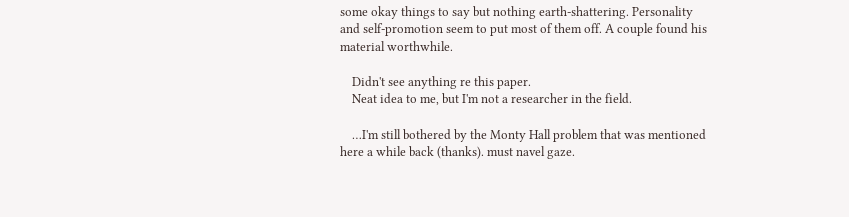some okay things to say but nothing earth-shattering. Personality and self-promotion seem to put most of them off. A couple found his material worthwhile.

    Didn't see anything re this paper.
    Neat idea to me, but I'm not a researcher in the field.

    …I'm still bothered by the Monty Hall problem that was mentioned here a while back (thanks). must navel gaze.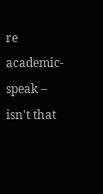re academic-speak – isn't that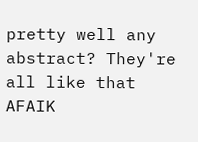pretty well any abstract? They're all like that AFAIK